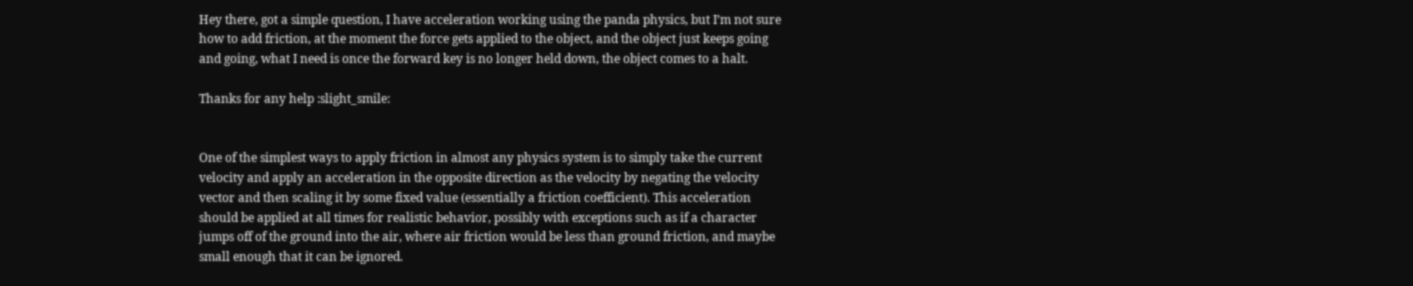Hey there, got a simple question, I have acceleration working using the panda physics, but I’m not sure how to add friction, at the moment the force gets applied to the object, and the object just keeps going and going, what I need is once the forward key is no longer held down, the object comes to a halt.

Thanks for any help :slight_smile:


One of the simplest ways to apply friction in almost any physics system is to simply take the current velocity and apply an acceleration in the opposite direction as the velocity by negating the velocity vector and then scaling it by some fixed value (essentially a friction coefficient). This acceleration should be applied at all times for realistic behavior, possibly with exceptions such as if a character jumps off of the ground into the air, where air friction would be less than ground friction, and maybe small enough that it can be ignored.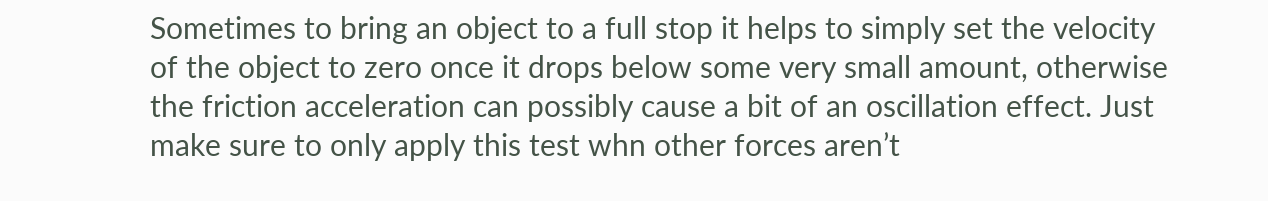Sometimes to bring an object to a full stop it helps to simply set the velocity of the object to zero once it drops below some very small amount, otherwise the friction acceleration can possibly cause a bit of an oscillation effect. Just make sure to only apply this test whn other forces aren’t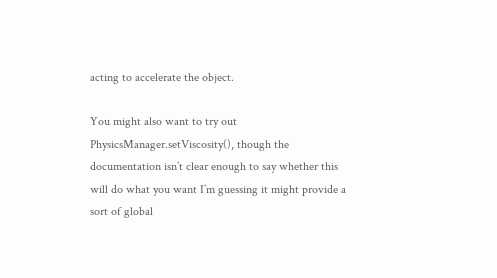acting to accelerate the object.

You might also want to try out PhysicsManager.setViscosity(), though the documentation isn’t clear enough to say whether this will do what you want I’m guessing it might provide a sort of global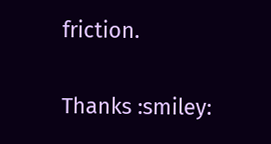friction.

Thanks :smiley: